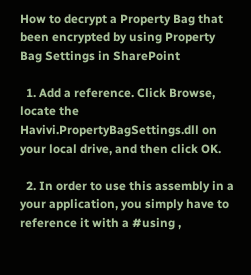How to decrypt a Property Bag that been encrypted by using Property Bag Settings in SharePoint

  1. Add a reference. Click Browse, locate the Havivi.PropertyBagSettings.dll on your local drive, and then click OK.

  2. In order to use this assembly in a your application, you simply have to reference it with a #using ,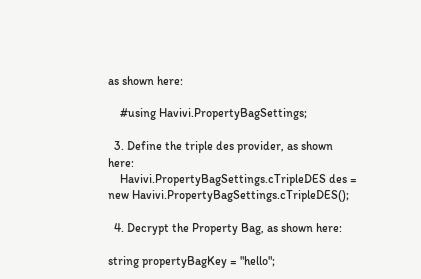as shown here:

    #using Havivi.PropertyBagSettings;

  3. Define the triple des provider, as shown here:
    Havivi.PropertyBagSettings.cTripleDES des = new Havivi.PropertyBagSettings.cTripleDES();

  4. Decrypt the Property Bag, as shown here:

string propertyBagKey = "hello";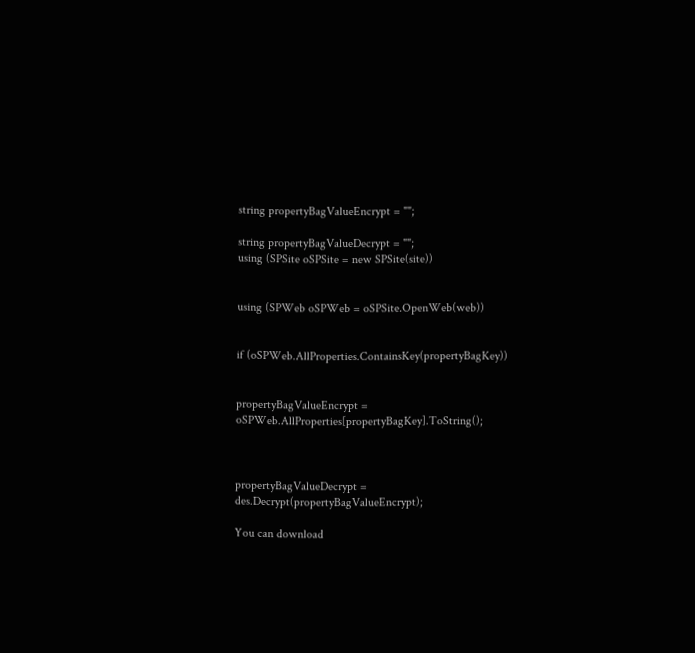string propertyBagValueEncrypt = "";

string propertyBagValueDecrypt = "";
using (SPSite oSPSite = new SPSite(site))


using (SPWeb oSPWeb = oSPSite.OpenWeb(web))


if (oSPWeb.AllProperties.ContainsKey(propertyBagKey))


propertyBagValueEncrypt = oSPWeb.AllProperties[propertyBagKey].ToString();



propertyBagValueDecrypt = des.Decrypt(propertyBagValueEncrypt);

You can download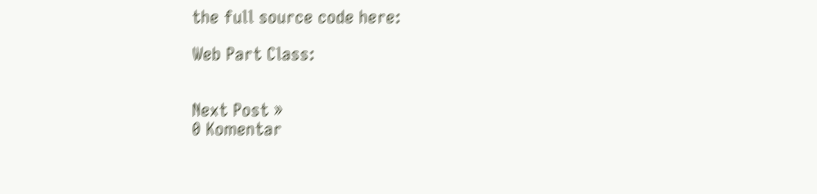the full source code here:

Web Part Class:


Next Post »
0 Komentar